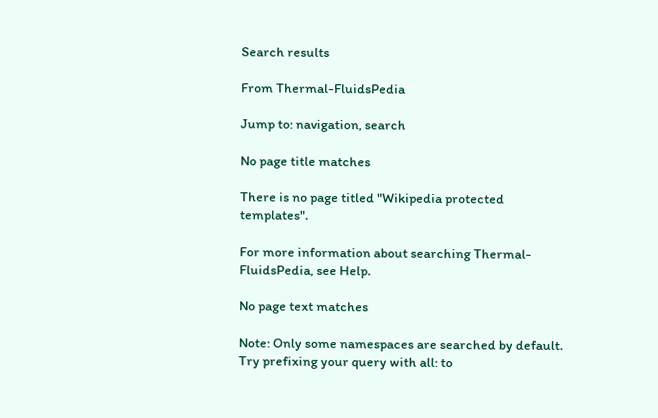Search results

From Thermal-FluidsPedia

Jump to: navigation, search

No page title matches

There is no page titled "Wikipedia protected templates".

For more information about searching Thermal-FluidsPedia, see Help.

No page text matches

Note: Only some namespaces are searched by default. Try prefixing your query with all: to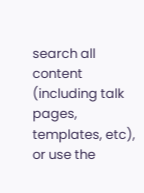search all content (including talk pages, templates, etc), or use the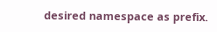desired namespace as prefix.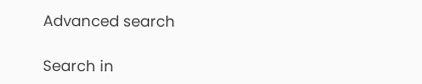Advanced search

Search in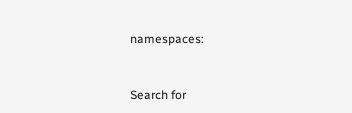namespaces:


Search for